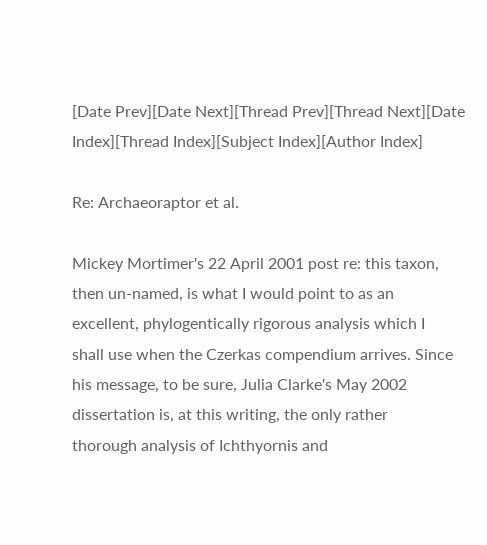[Date Prev][Date Next][Thread Prev][Thread Next][Date Index][Thread Index][Subject Index][Author Index]

Re: Archaeoraptor et al.

Mickey Mortimer's 22 April 2001 post re: this taxon,
then un-named, is what I would point to as an
excellent, phylogentically rigorous analysis which I
shall use when the Czerkas compendium arrives. Since
his message, to be sure, Julia Clarke's May 2002
dissertation is, at this writing, the only rather
thorough analysis of Ichthyornis and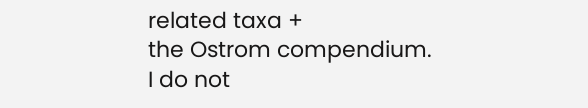related taxa +
the Ostrom compendium.
I do not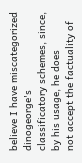believe I have miscategorized dinogeorge's
classificatory schemes, since, by his usage, he does
not accept the factuality of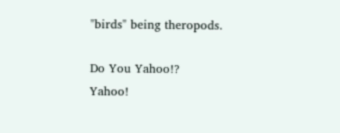"birds" being theropods.

Do You Yahoo!?
Yahoo!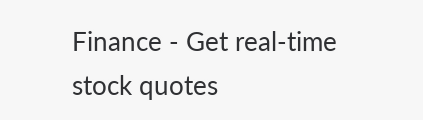Finance - Get real-time stock quotes